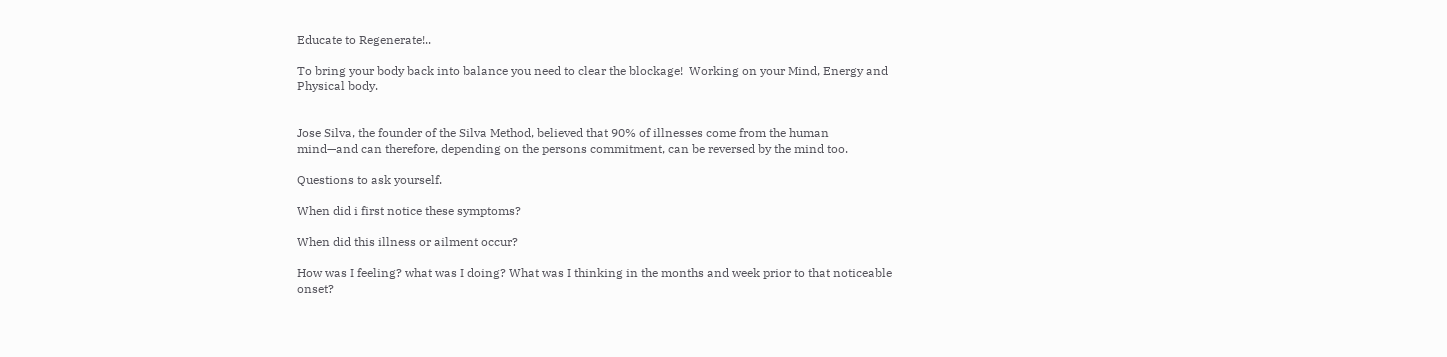Educate to Regenerate!..

To bring your body back into balance you need to clear the blockage!  Working on your Mind, Energy and Physical body.


Jose Silva, the founder of the Silva Method, believed that 90% of illnesses come from the human mind—and can therefore, depending on the persons commitment, can be reversed by the mind too.

Questions to ask yourself.

When did i first notice these symptoms?

When did this illness or ailment occur?

How was I feeling? what was I doing? What was I thinking in the months and week prior to that noticeable onset?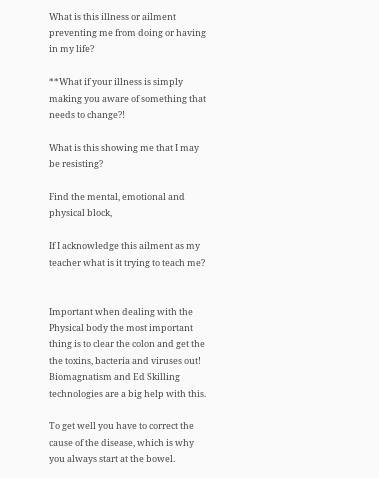What is this illness or ailment preventing me from doing or having in my life?

**What if your illness is simply making you aware of something that needs to change?!

What is this showing me that I may be resisting?

Find the mental, emotional and physical block,

If I acknowledge this ailment as my teacher what is it trying to teach me?


Important when dealing with the Physical body the most important thing is to clear the colon and get the the toxins, bacteria and viruses out! Biomagnatism and Ed Skilling technologies are a big help with this.

To get well you have to correct the cause of the disease, which is why you always start at the bowel.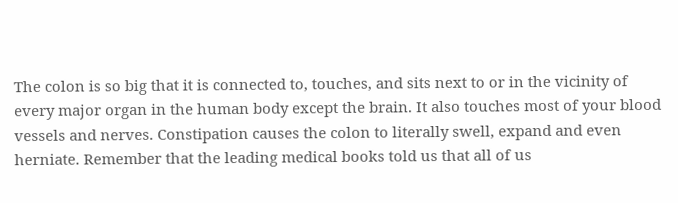The colon is so big that it is connected to, touches, and sits next to or in the vicinity of every major organ in the human body except the brain. It also touches most of your blood vessels and nerves. Constipation causes the colon to literally swell, expand and even herniate. Remember that the leading medical books told us that all of us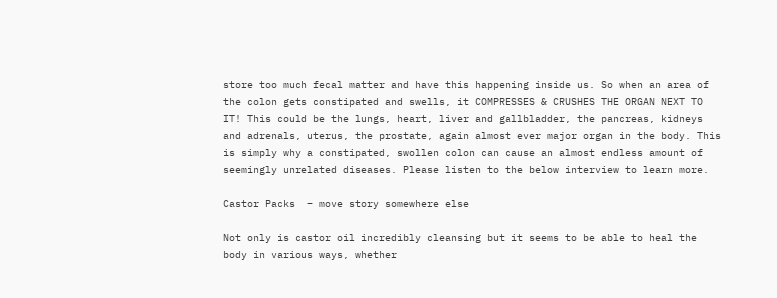store too much fecal matter and have this happening inside us. So when an area of the colon gets constipated and swells, it COMPRESSES & CRUSHES THE ORGAN NEXT TO IT! This could be the lungs, heart, liver and gallbladder, the pancreas, kidneys and adrenals, uterus, the prostate, again almost ever major organ in the body. This is simply why a constipated, swollen colon can cause an almost endless amount of seemingly unrelated diseases. Please listen to the below interview to learn more.

Castor Packs  – move story somewhere else

Not only is castor oil incredibly cleansing but it seems to be able to heal the body in various ways, whether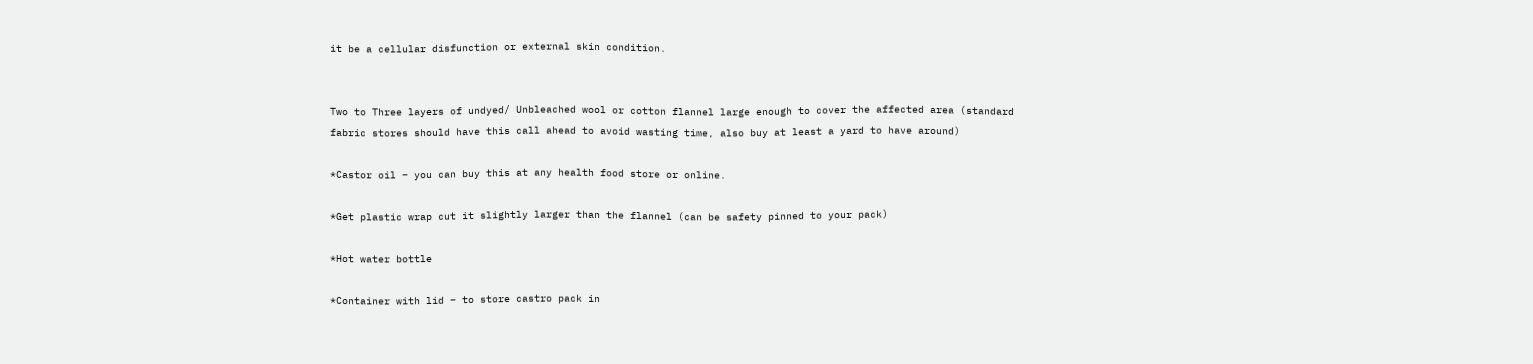it be a cellular disfunction or external skin condition.


Two to Three layers of undyed/ Unbleached wool or cotton flannel large enough to cover the affected area (standard fabric stores should have this call ahead to avoid wasting time, also buy at least a yard to have around)

*Castor oil – you can buy this at any health food store or online.

*Get plastic wrap cut it slightly larger than the flannel (can be safety pinned to your pack)

*Hot water bottle

*Container with lid – to store castro pack in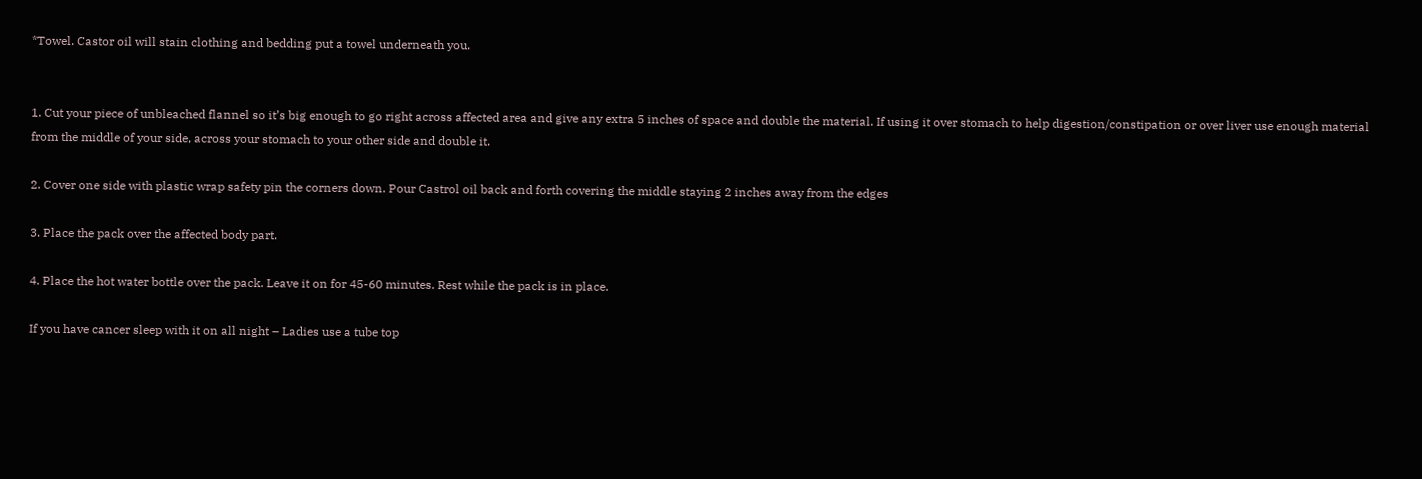*Towel. Castor oil will stain clothing and bedding put a towel underneath you.


1. Cut your piece of unbleached flannel so it’s big enough to go right across affected area and give any extra 5 inches of space and double the material. If using it over stomach to help digestion/constipation or over liver use enough material from the middle of your side, across your stomach to your other side and double it.

2. Cover one side with plastic wrap safety pin the corners down. Pour Castrol oil back and forth covering the middle staying 2 inches away from the edges

3. Place the pack over the affected body part.

4. Place the hot water bottle over the pack. Leave it on for 45-60 minutes. Rest while the pack is in place.

If you have cancer sleep with it on all night – Ladies use a tube top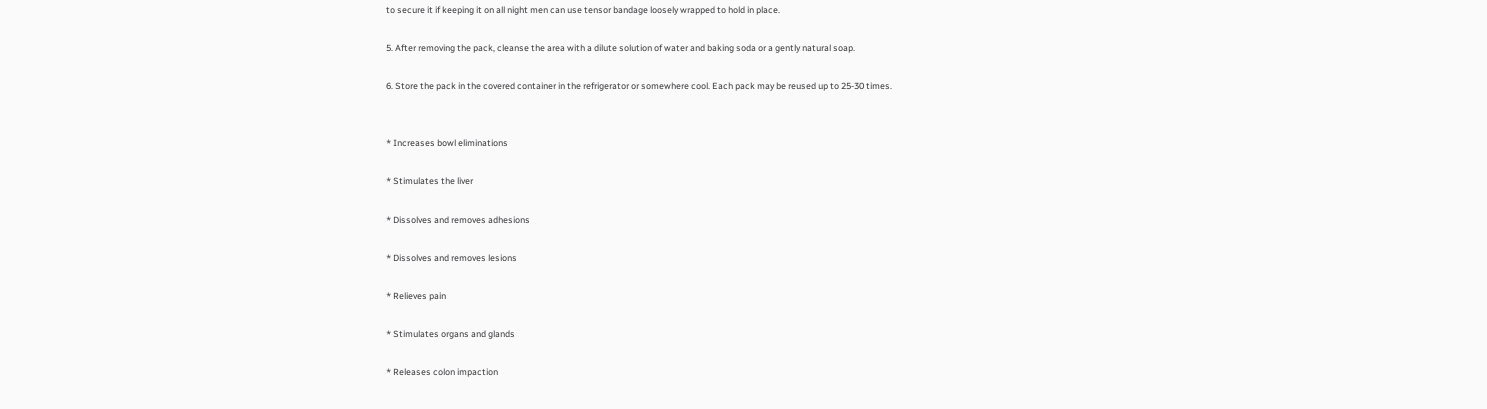to secure it if keeping it on all night men can use tensor bandage loosely wrapped to hold in place.

5. After removing the pack, cleanse the area with a dilute solution of water and baking soda or a gently natural soap.

6. Store the pack in the covered container in the refrigerator or somewhere cool. Each pack may be reused up to 25-30 times.


* Increases bowl eliminations

* Stimulates the liver

* Dissolves and removes adhesions

* Dissolves and removes lesions

* Relieves pain

* Stimulates organs and glands

* Releases colon impaction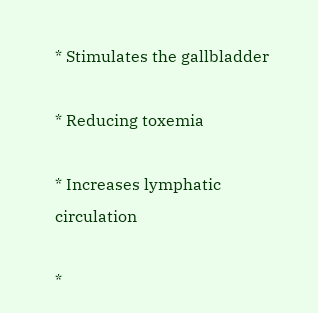* Stimulates the gallbladder

* Reducing toxemia

* Increases lymphatic circulation

*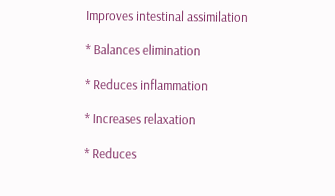Improves intestinal assimilation

* Balances elimination

* Reduces inflammation

* Increases relaxation

* Reduces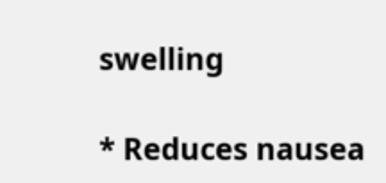swelling

* Reduces nausea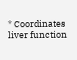* Coordinates liver function